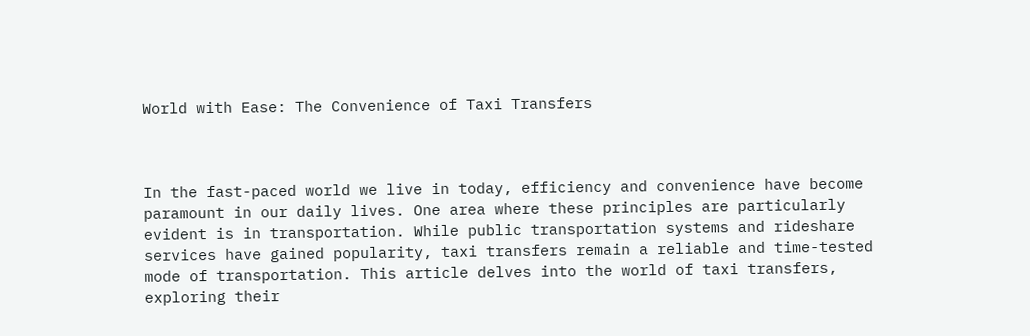World with Ease: The Convenience of Taxi Transfers



In the fast-paced world we live in today, efficiency and convenience have become paramount in our daily lives. One area where these principles are particularly evident is in transportation. While public transportation systems and rideshare services have gained popularity, taxi transfers remain a reliable and time-tested mode of transportation. This article delves into the world of taxi transfers, exploring their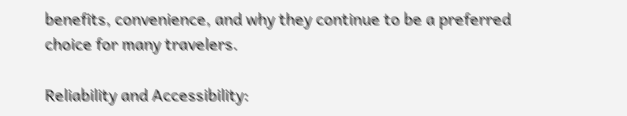benefits, convenience, and why they continue to be a preferred choice for many travelers.

Reliability and Accessibility: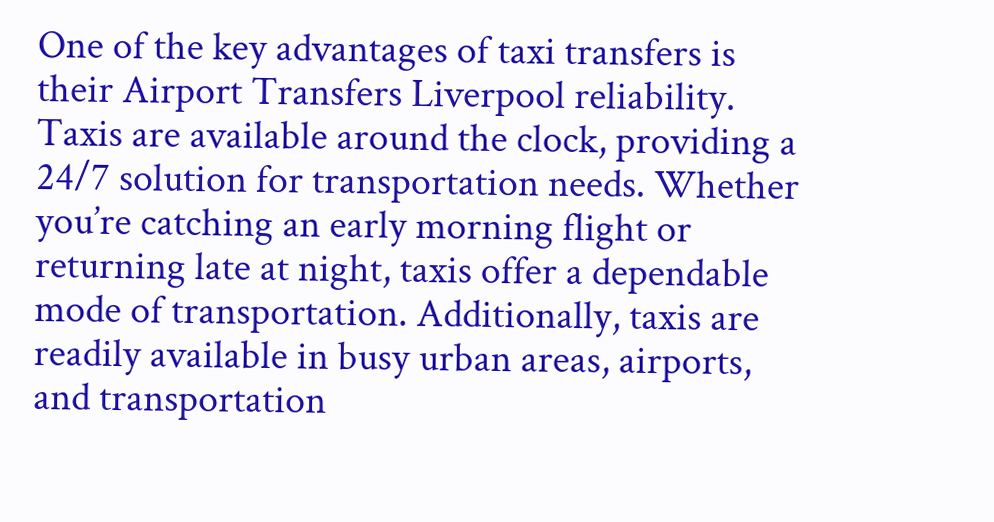One of the key advantages of taxi transfers is their Airport Transfers Liverpool reliability. Taxis are available around the clock, providing a 24/7 solution for transportation needs. Whether you’re catching an early morning flight or returning late at night, taxis offer a dependable mode of transportation. Additionally, taxis are readily available in busy urban areas, airports, and transportation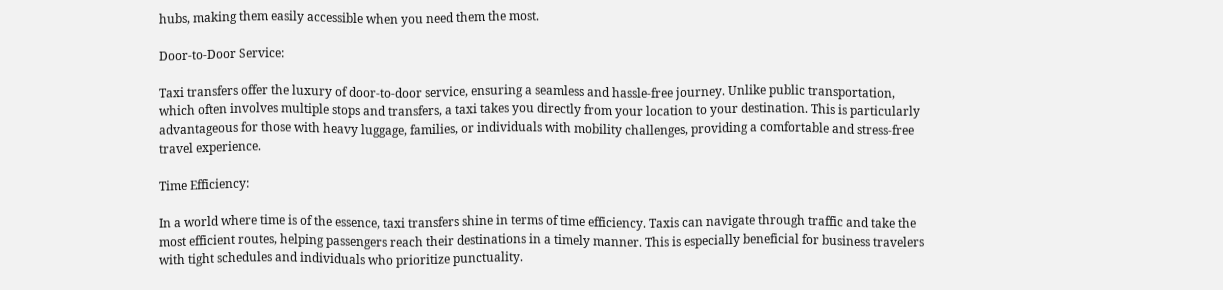hubs, making them easily accessible when you need them the most.

Door-to-Door Service:

Taxi transfers offer the luxury of door-to-door service, ensuring a seamless and hassle-free journey. Unlike public transportation, which often involves multiple stops and transfers, a taxi takes you directly from your location to your destination. This is particularly advantageous for those with heavy luggage, families, or individuals with mobility challenges, providing a comfortable and stress-free travel experience.

Time Efficiency:

In a world where time is of the essence, taxi transfers shine in terms of time efficiency. Taxis can navigate through traffic and take the most efficient routes, helping passengers reach their destinations in a timely manner. This is especially beneficial for business travelers with tight schedules and individuals who prioritize punctuality.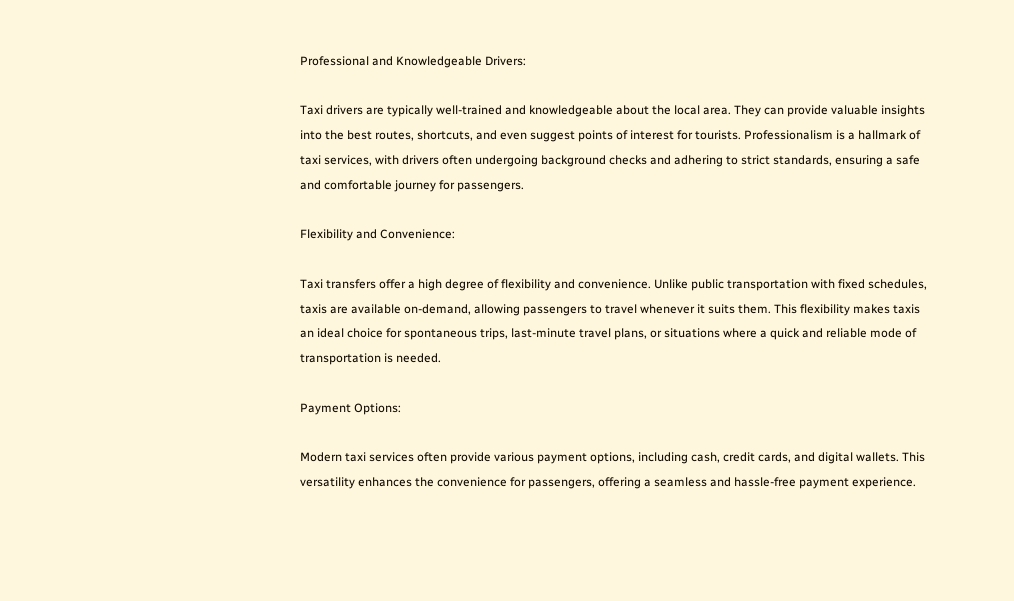Professional and Knowledgeable Drivers:

Taxi drivers are typically well-trained and knowledgeable about the local area. They can provide valuable insights into the best routes, shortcuts, and even suggest points of interest for tourists. Professionalism is a hallmark of taxi services, with drivers often undergoing background checks and adhering to strict standards, ensuring a safe and comfortable journey for passengers.

Flexibility and Convenience:

Taxi transfers offer a high degree of flexibility and convenience. Unlike public transportation with fixed schedules, taxis are available on-demand, allowing passengers to travel whenever it suits them. This flexibility makes taxis an ideal choice for spontaneous trips, last-minute travel plans, or situations where a quick and reliable mode of transportation is needed.

Payment Options:

Modern taxi services often provide various payment options, including cash, credit cards, and digital wallets. This versatility enhances the convenience for passengers, offering a seamless and hassle-free payment experience.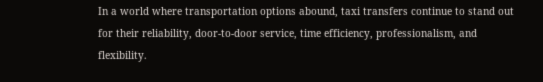In a world where transportation options abound, taxi transfers continue to stand out for their reliability, door-to-door service, time efficiency, professionalism, and flexibility.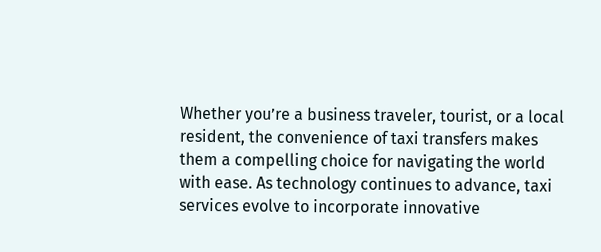Whether you’re a business traveler, tourist, or a local resident, the convenience of taxi transfers makes them a compelling choice for navigating the world with ease. As technology continues to advance, taxi services evolve to incorporate innovative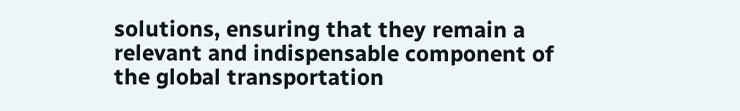solutions, ensuring that they remain a relevant and indispensable component of the global transportation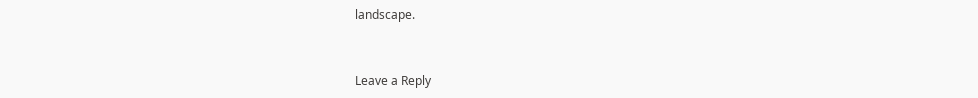landscape.


Leave a Reply